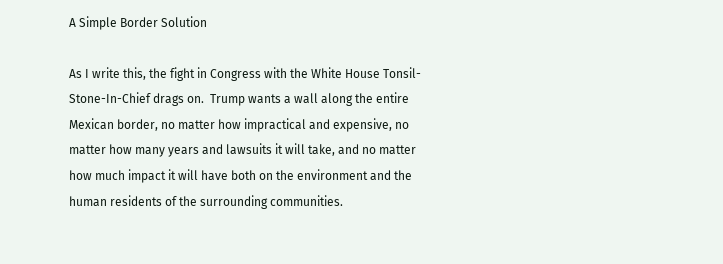A Simple Border Solution

As I write this, the fight in Congress with the White House Tonsil-Stone-In-Chief drags on.  Trump wants a wall along the entire Mexican border, no matter how impractical and expensive, no matter how many years and lawsuits it will take, and no matter how much impact it will have both on the environment and the human residents of the surrounding communities.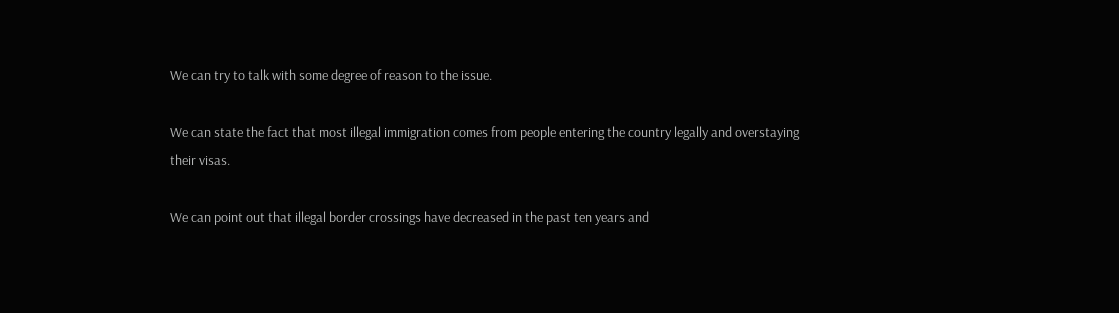We can try to talk with some degree of reason to the issue.

We can state the fact that most illegal immigration comes from people entering the country legally and overstaying their visas.

We can point out that illegal border crossings have decreased in the past ten years and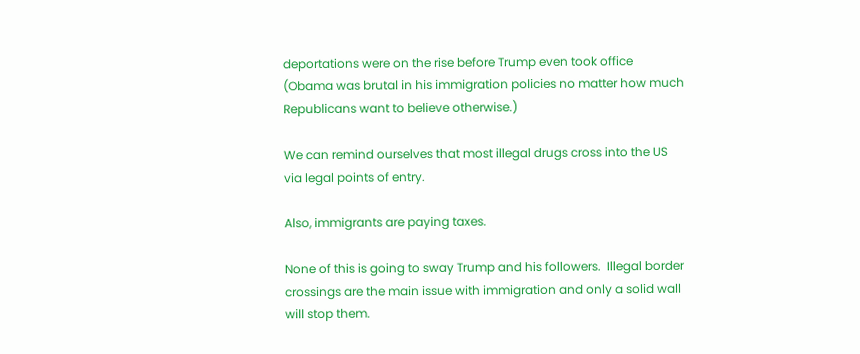deportations were on the rise before Trump even took office (Obama was brutal in his immigration policies no matter how much Republicans want to believe otherwise.)

We can remind ourselves that most illegal drugs cross into the US via legal points of entry.

Also, immigrants are paying taxes.

None of this is going to sway Trump and his followers.  Illegal border crossings are the main issue with immigration and only a solid wall will stop them.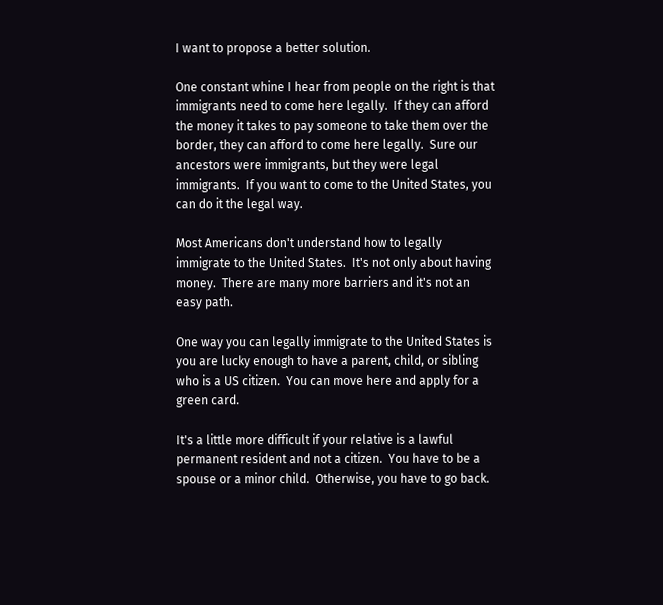I want to propose a better solution.

One constant whine I hear from people on the right is that immigrants need to come here legally.  If they can afford the money it takes to pay someone to take them over the border, they can afford to come here legally.  Sure our ancestors were immigrants, but they were legal immigrants.  If you want to come to the United States, you can do it the legal way.

Most Americans don't understand how to legally immigrate to the United States.  It's not only about having money.  There are many more barriers and it's not an easy path.

One way you can legally immigrate to the United States is you are lucky enough to have a parent, child, or sibling who is a US citizen.  You can move here and apply for a green card.

It's a little more difficult if your relative is a lawful permanent resident and not a citizen.  You have to be a spouse or a minor child.  Otherwise, you have to go back.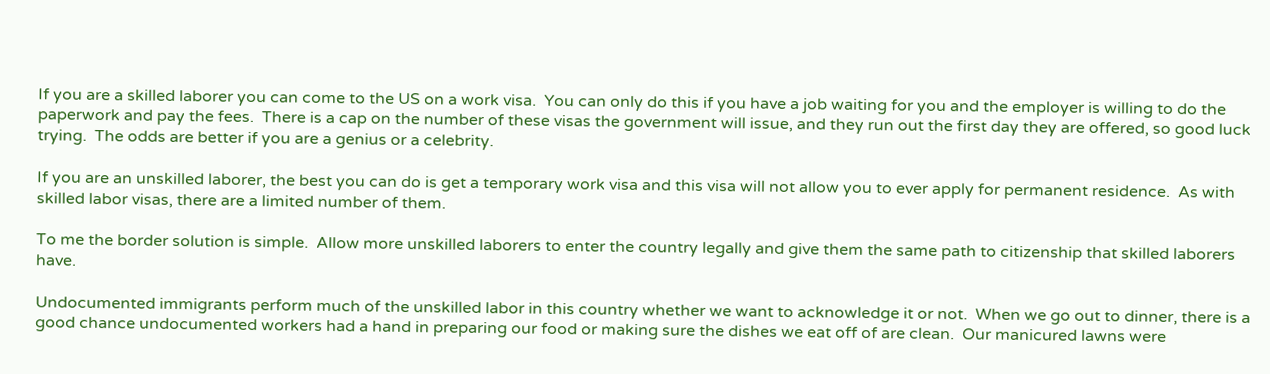If you are a skilled laborer you can come to the US on a work visa.  You can only do this if you have a job waiting for you and the employer is willing to do the paperwork and pay the fees.  There is a cap on the number of these visas the government will issue, and they run out the first day they are offered, so good luck trying.  The odds are better if you are a genius or a celebrity.

If you are an unskilled laborer, the best you can do is get a temporary work visa and this visa will not allow you to ever apply for permanent residence.  As with skilled labor visas, there are a limited number of them.

To me the border solution is simple.  Allow more unskilled laborers to enter the country legally and give them the same path to citizenship that skilled laborers have.

Undocumented immigrants perform much of the unskilled labor in this country whether we want to acknowledge it or not.  When we go out to dinner, there is a good chance undocumented workers had a hand in preparing our food or making sure the dishes we eat off of are clean.  Our manicured lawns were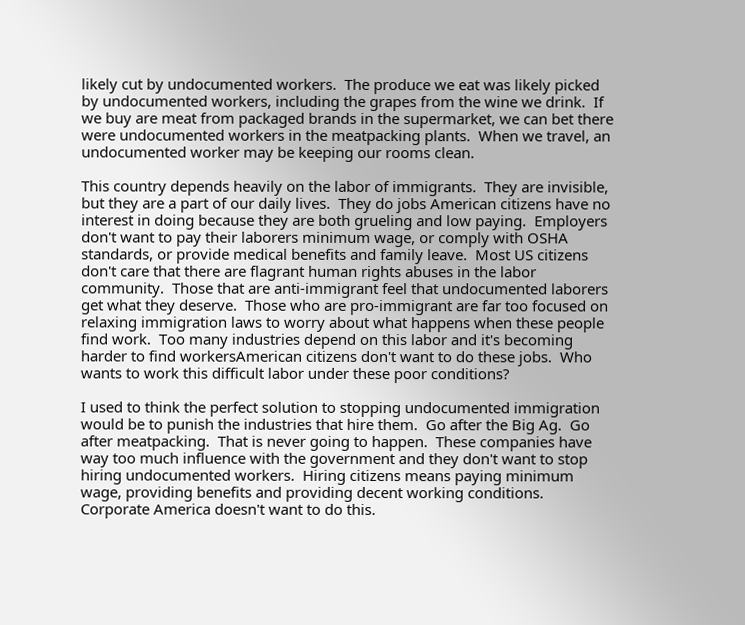likely cut by undocumented workers.  The produce we eat was likely picked by undocumented workers, including the grapes from the wine we drink.  If we buy are meat from packaged brands in the supermarket, we can bet there were undocumented workers in the meatpacking plants.  When we travel, an undocumented worker may be keeping our rooms clean.

This country depends heavily on the labor of immigrants.  They are invisible, but they are a part of our daily lives.  They do jobs American citizens have no interest in doing because they are both grueling and low paying.  Employers don't want to pay their laborers minimum wage, or comply with OSHA standards, or provide medical benefits and family leave.  Most US citizens don't care that there are flagrant human rights abuses in the labor community.  Those that are anti-immigrant feel that undocumented laborers get what they deserve.  Those who are pro-immigrant are far too focused on relaxing immigration laws to worry about what happens when these people find work.  Too many industries depend on this labor and it's becoming harder to find workersAmerican citizens don't want to do these jobs.  Who wants to work this difficult labor under these poor conditions?

I used to think the perfect solution to stopping undocumented immigration would be to punish the industries that hire them.  Go after the Big Ag.  Go after meatpacking.  That is never going to happen.  These companies have way too much influence with the government and they don't want to stop hiring undocumented workers.  Hiring citizens means paying minimum wage, providing benefits and providing decent working conditions.  Corporate America doesn't want to do this.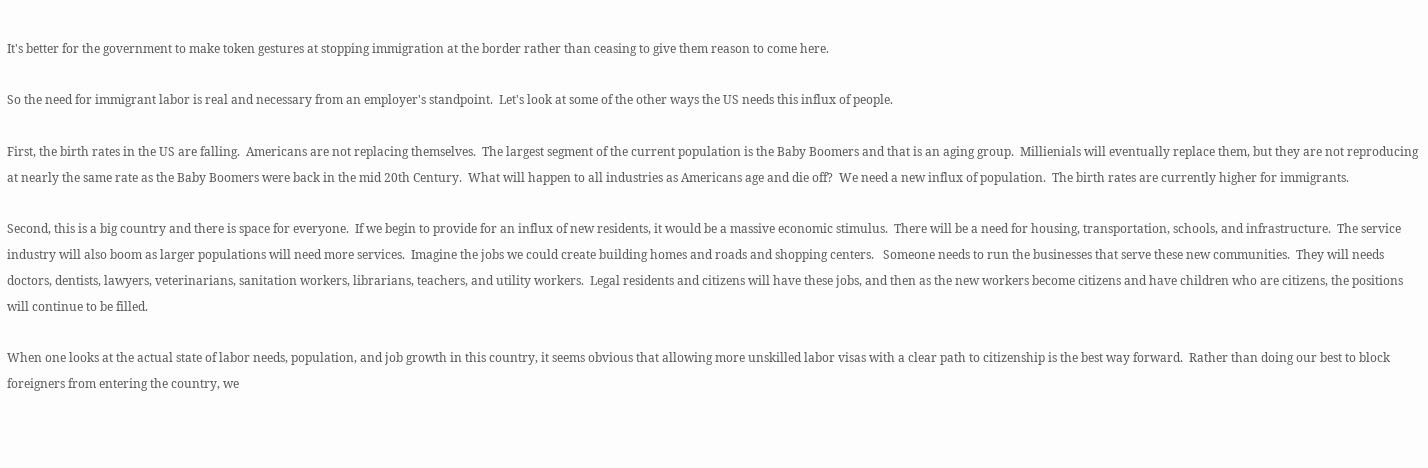It's better for the government to make token gestures at stopping immigration at the border rather than ceasing to give them reason to come here.

So the need for immigrant labor is real and necessary from an employer's standpoint.  Let's look at some of the other ways the US needs this influx of people.

First, the birth rates in the US are falling.  Americans are not replacing themselves.  The largest segment of the current population is the Baby Boomers and that is an aging group.  Millienials will eventually replace them, but they are not reproducing at nearly the same rate as the Baby Boomers were back in the mid 20th Century.  What will happen to all industries as Americans age and die off?  We need a new influx of population.  The birth rates are currently higher for immigrants.

Second, this is a big country and there is space for everyone.  If we begin to provide for an influx of new residents, it would be a massive economic stimulus.  There will be a need for housing, transportation, schools, and infrastructure.  The service industry will also boom as larger populations will need more services.  Imagine the jobs we could create building homes and roads and shopping centers.   Someone needs to run the businesses that serve these new communities.  They will needs doctors, dentists, lawyers, veterinarians, sanitation workers, librarians, teachers, and utility workers.  Legal residents and citizens will have these jobs, and then as the new workers become citizens and have children who are citizens, the positions will continue to be filled.

When one looks at the actual state of labor needs, population, and job growth in this country, it seems obvious that allowing more unskilled labor visas with a clear path to citizenship is the best way forward.  Rather than doing our best to block foreigners from entering the country, we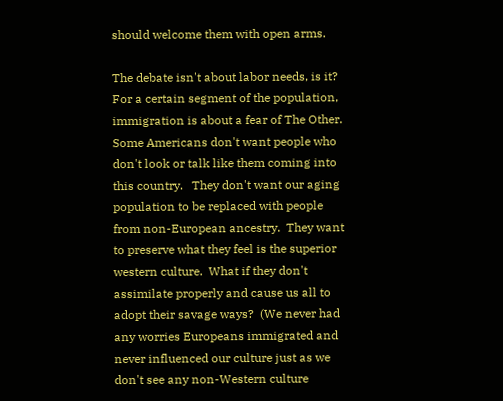should welcome them with open arms.

The debate isn't about labor needs, is it? For a certain segment of the population, immigration is about a fear of The Other.  Some Americans don't want people who don't look or talk like them coming into this country.   They don't want our aging population to be replaced with people from non-European ancestry.  They want to preserve what they feel is the superior western culture.  What if they don't assimilate properly and cause us all to adopt their savage ways?  (We never had any worries Europeans immigrated and never influenced our culture just as we don't see any non-Western culture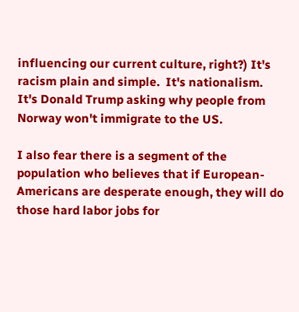influencing our current culture, right?) It's racism plain and simple.  It's nationalism.  It's Donald Trump asking why people from Norway won't immigrate to the US.

I also fear there is a segment of the population who believes that if European-Americans are desperate enough, they will do those hard labor jobs for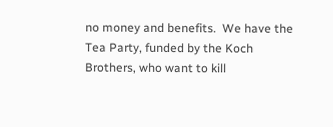no money and benefits.  We have the Tea Party, funded by the Koch Brothers, who want to kill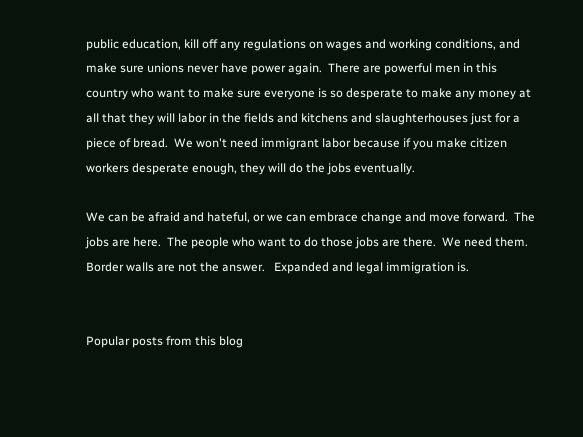public education, kill off any regulations on wages and working conditions, and make sure unions never have power again.  There are powerful men in this country who want to make sure everyone is so desperate to make any money at all that they will labor in the fields and kitchens and slaughterhouses just for a piece of bread.  We won't need immigrant labor because if you make citizen workers desperate enough, they will do the jobs eventually.

We can be afraid and hateful, or we can embrace change and move forward.  The jobs are here.  The people who want to do those jobs are there.  We need them.  Border walls are not the answer.   Expanded and legal immigration is.


Popular posts from this blog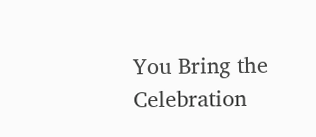You Bring the Celebration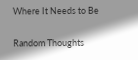Where It Needs to Be

Random Thoughts